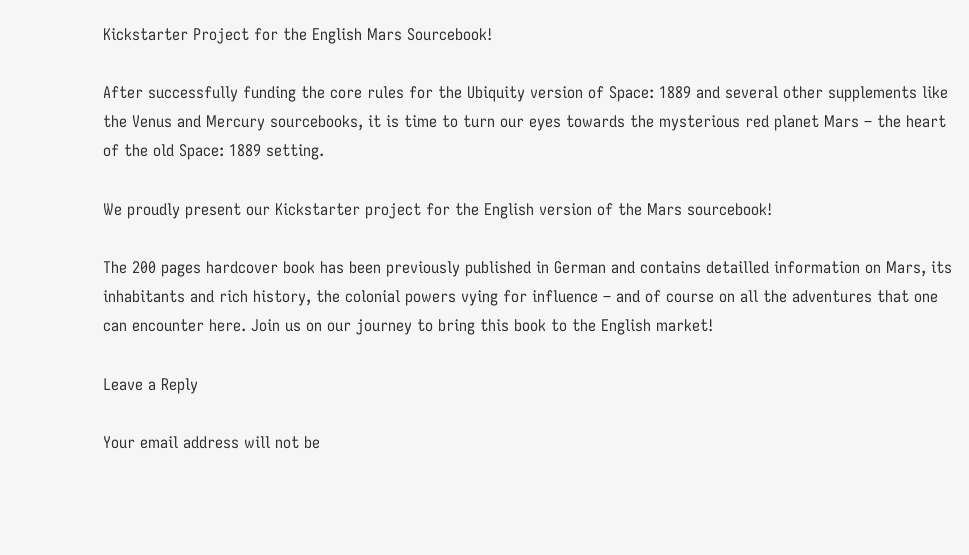Kickstarter Project for the English Mars Sourcebook!

After successfully funding the core rules for the Ubiquity version of Space: 1889 and several other supplements like the Venus and Mercury sourcebooks, it is time to turn our eyes towards the mysterious red planet Mars – the heart of the old Space: 1889 setting.

We proudly present our Kickstarter project for the English version of the Mars sourcebook!

The 200 pages hardcover book has been previously published in German and contains detailled information on Mars, its inhabitants and rich history, the colonial powers vying for influence – and of course on all the adventures that one can encounter here. Join us on our journey to bring this book to the English market!

Leave a Reply

Your email address will not be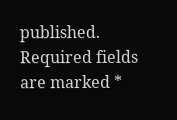published. Required fields are marked *